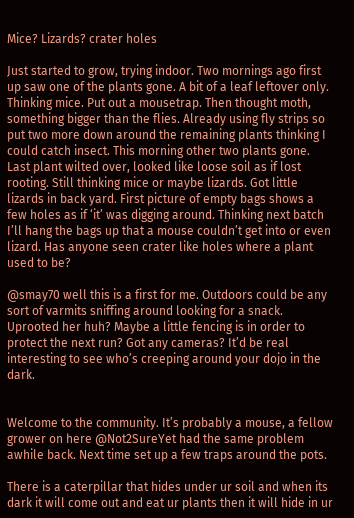Mice? Lizards? crater holes

Just started to grow, trying indoor. Two mornings ago first up saw one of the plants gone. A bit of a leaf leftover only. Thinking mice. Put out a mousetrap. Then thought moth, something bigger than the flies. Already using fly strips so put two more down around the remaining plants thinking I could catch insect. This morning other two plants gone. Last plant wilted over, looked like loose soil as if lost rooting. Still thinking mice or maybe lizards. Got little lizards in back yard. First picture of empty bags shows a few holes as if ‘it’ was digging around. Thinking next batch I’ll hang the bags up that a mouse couldn’t get into or even lizard. Has anyone seen crater like holes where a plant used to be?

@smay70 well this is a first for me. Outdoors could be any sort of varmits sniffing around looking for a snack. Uprooted her huh? Maybe a little fencing is in order to protect the next run? Got any cameras? It’d be real interesting to see who’s creeping around your dojo in the dark.


Welcome to the community. It’s probably a mouse, a fellow grower on here @Not2SureYet had the same problem awhile back. Next time set up a few traps around the pots.

There is a caterpillar that hides under ur soil and when its dark it will come out and eat ur plants then it will hide in ur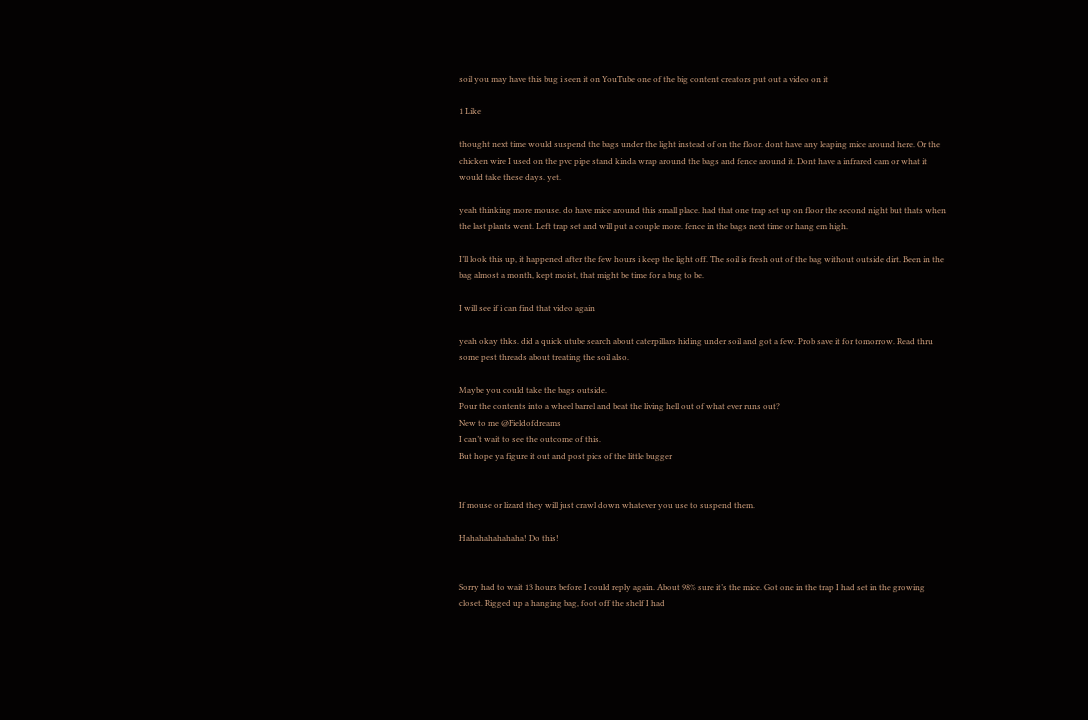soil you may have this bug i seen it on YouTube one of the big content creators put out a video on it

1 Like

thought next time would suspend the bags under the light instead of on the floor. dont have any leaping mice around here. Or the chicken wire I used on the pvc pipe stand kinda wrap around the bags and fence around it. Dont have a infrared cam or what it would take these days. yet.

yeah thinking more mouse. do have mice around this small place. had that one trap set up on floor the second night but thats when the last plants went. Left trap set and will put a couple more. fence in the bags next time or hang em high.

I’ll look this up, it happened after the few hours i keep the light off. The soil is fresh out of the bag without outside dirt. Been in the bag almost a month, kept moist, that might be time for a bug to be.

I will see if i can find that video again

yeah okay thks. did a quick utube search about caterpillars hiding under soil and got a few. Prob save it for tomorrow. Read thru some pest threads about treating the soil also.

Maybe you could take the bags outside.
Pour the contents into a wheel barrel and beat the living hell out of what ever runs out?
New to me @Fieldofdreams
I can’t wait to see the outcome of this.
But hope ya figure it out and post pics of the little bugger


If mouse or lizard they will just crawl down whatever you use to suspend them.

Hahahahahahaha! Do this!


Sorry had to wait 13 hours before I could reply again. About 98% sure it’s the mice. Got one in the trap I had set in the growing closet. Rigged up a hanging bag, foot off the shelf I had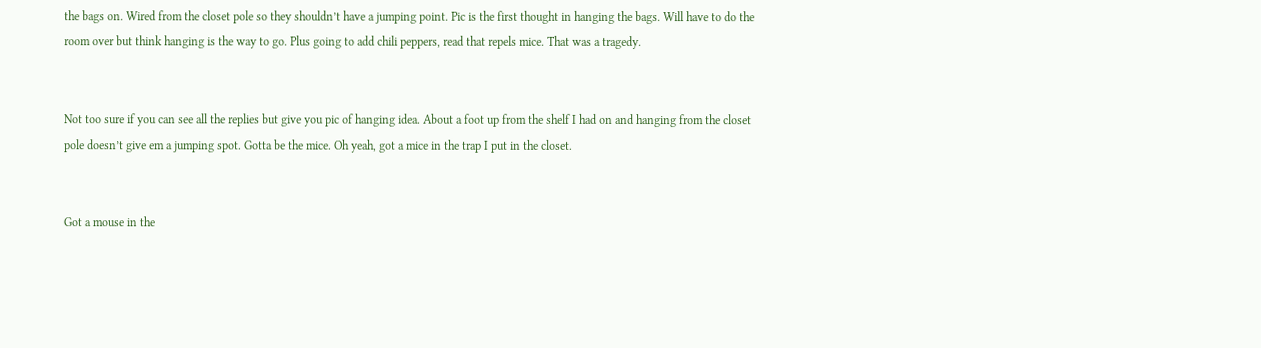the bags on. Wired from the closet pole so they shouldn’t have a jumping point. Pic is the first thought in hanging the bags. Will have to do the room over but think hanging is the way to go. Plus going to add chili peppers, read that repels mice. That was a tragedy.


Not too sure if you can see all the replies but give you pic of hanging idea. About a foot up from the shelf I had on and hanging from the closet pole doesn’t give em a jumping spot. Gotta be the mice. Oh yeah, got a mice in the trap I put in the closet.


Got a mouse in the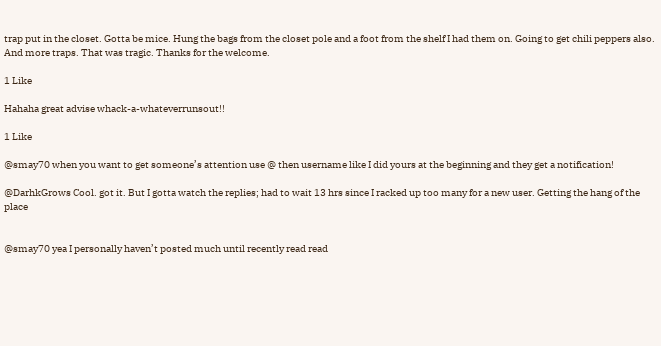trap put in the closet. Gotta be mice. Hung the bags from the closet pole and a foot from the shelf I had them on. Going to get chili peppers also. And more traps. That was tragic. Thanks for the welcome.

1 Like

Hahaha great advise whack-a-whateverrunsout!!

1 Like

@smay70 when you want to get someone’s attention use @ then username like I did yours at the beginning and they get a notification!

@DarhkGrows Cool. got it. But I gotta watch the replies; had to wait 13 hrs since I racked up too many for a new user. Getting the hang of the place


@smay70 yea I personally haven’t posted much until recently read read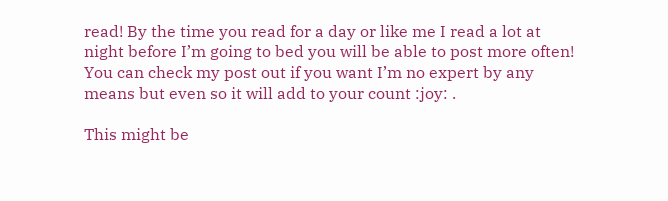read! By the time you read for a day or like me I read a lot at night before I’m going to bed you will be able to post more often! You can check my post out if you want I’m no expert by any means but even so it will add to your count :joy: .

This might be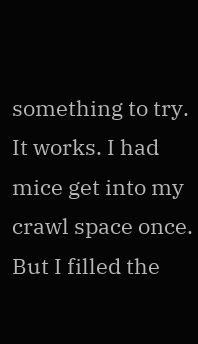something to try. It works. I had mice get into my crawl space once. But I filled the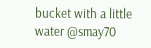bucket with a little water @smay70